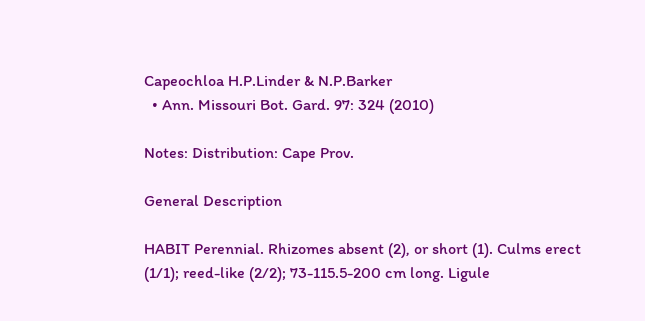Capeochloa H.P.Linder & N.P.Barker
  • Ann. Missouri Bot. Gard. 97: 324 (2010)

Notes: Distribution: Cape Prov.

General Description

HABIT Perennial. Rhizomes absent (2), or short (1). Culms erect (1/1); reed-like (2/2); 73-115.5-200 cm long. Ligule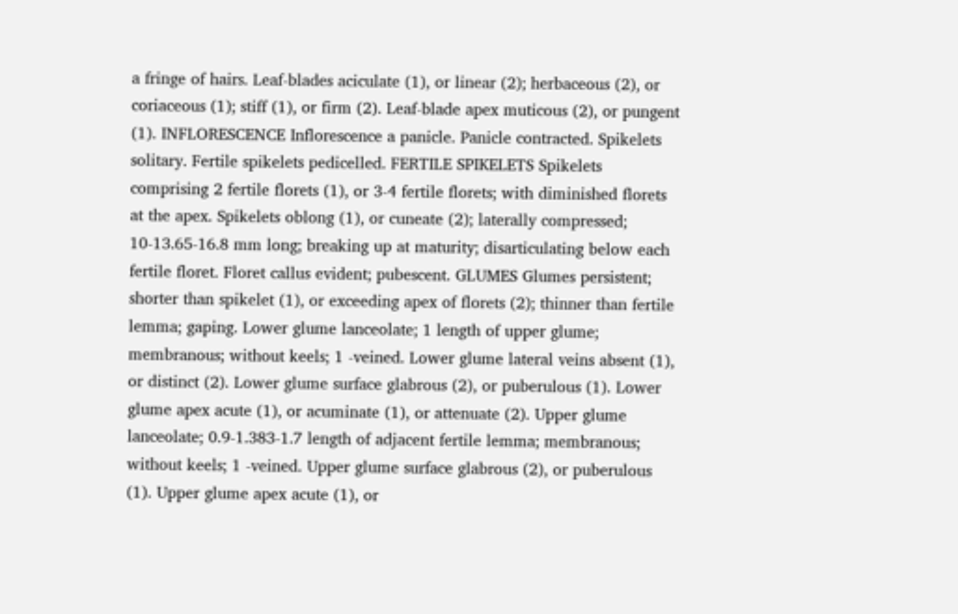a fringe of hairs. Leaf-blades aciculate (1), or linear (2); herbaceous (2), or coriaceous (1); stiff (1), or firm (2). Leaf-blade apex muticous (2), or pungent (1). INFLORESCENCE Inflorescence a panicle. Panicle contracted. Spikelets solitary. Fertile spikelets pedicelled. FERTILE SPIKELETS Spikelets comprising 2 fertile florets (1), or 3-4 fertile florets; with diminished florets at the apex. Spikelets oblong (1), or cuneate (2); laterally compressed; 10-13.65-16.8 mm long; breaking up at maturity; disarticulating below each fertile floret. Floret callus evident; pubescent. GLUMES Glumes persistent; shorter than spikelet (1), or exceeding apex of florets (2); thinner than fertile lemma; gaping. Lower glume lanceolate; 1 length of upper glume; membranous; without keels; 1 -veined. Lower glume lateral veins absent (1), or distinct (2). Lower glume surface glabrous (2), or puberulous (1). Lower glume apex acute (1), or acuminate (1), or attenuate (2). Upper glume lanceolate; 0.9-1.383-1.7 length of adjacent fertile lemma; membranous; without keels; 1 -veined. Upper glume surface glabrous (2), or puberulous (1). Upper glume apex acute (1), or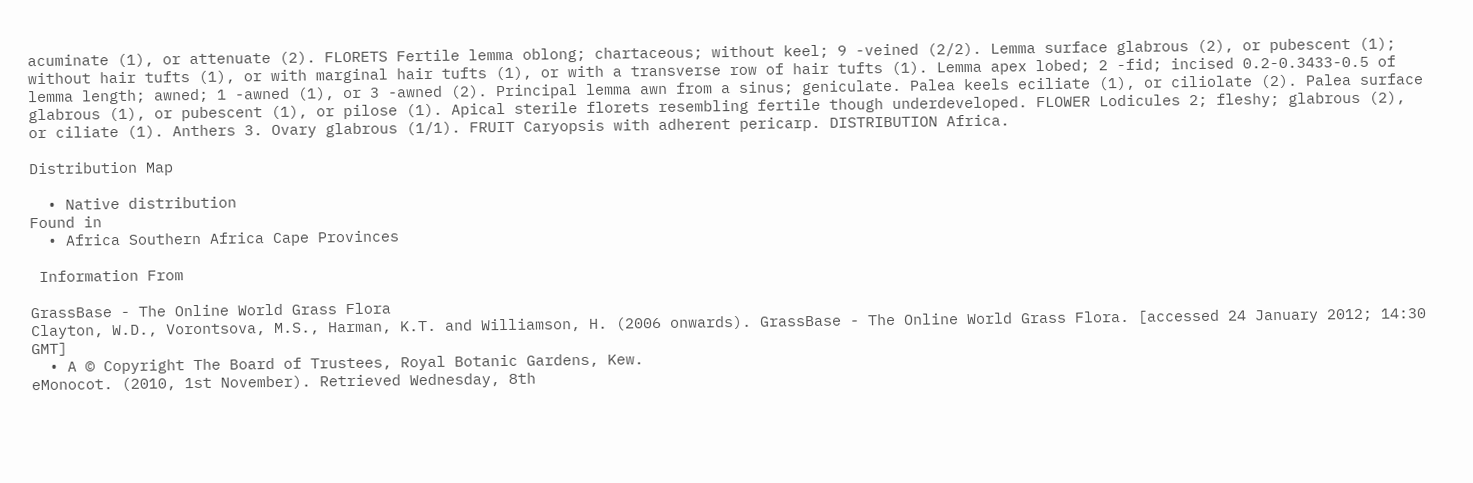acuminate (1), or attenuate (2). FLORETS Fertile lemma oblong; chartaceous; without keel; 9 -veined (2/2). Lemma surface glabrous (2), or pubescent (1); without hair tufts (1), or with marginal hair tufts (1), or with a transverse row of hair tufts (1). Lemma apex lobed; 2 -fid; incised 0.2-0.3433-0.5 of lemma length; awned; 1 -awned (1), or 3 -awned (2). Principal lemma awn from a sinus; geniculate. Palea keels eciliate (1), or ciliolate (2). Palea surface glabrous (1), or pubescent (1), or pilose (1). Apical sterile florets resembling fertile though underdeveloped. FLOWER Lodicules 2; fleshy; glabrous (2), or ciliate (1). Anthers 3. Ovary glabrous (1/1). FRUIT Caryopsis with adherent pericarp. DISTRIBUTION Africa.

Distribution Map

  • Native distribution
Found in
  • Africa Southern Africa Cape Provinces

 Information From

GrassBase - The Online World Grass Flora
Clayton, W.D., Vorontsova, M.S., Harman, K.T. and Williamson, H. (2006 onwards). GrassBase - The Online World Grass Flora. [accessed 24 January 2012; 14:30 GMT]
  • A © Copyright The Board of Trustees, Royal Botanic Gardens, Kew.
eMonocot. (2010, 1st November). Retrieved Wednesday, 8th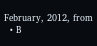February, 2012, from
  • B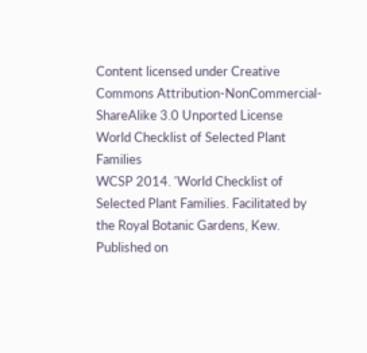Content licensed under Creative Commons Attribution-NonCommercial-ShareAlike 3.0 Unported License
World Checklist of Selected Plant Families
WCSP 2014. 'World Checklist of Selected Plant Families. Facilitated by the Royal Botanic Gardens, Kew. Published on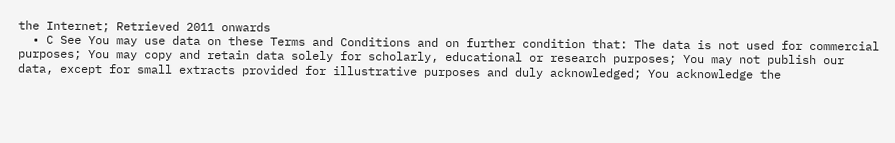the Internet; Retrieved 2011 onwards
  • C See You may use data on these Terms and Conditions and on further condition that: The data is not used for commercial purposes; You may copy and retain data solely for scholarly, educational or research purposes; You may not publish our data, except for small extracts provided for illustrative purposes and duly acknowledged; You acknowledge the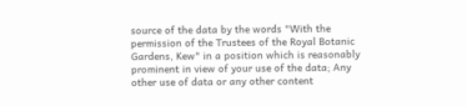source of the data by the words "With the permission of the Trustees of the Royal Botanic Gardens, Kew" in a position which is reasonably prominent in view of your use of the data; Any other use of data or any other content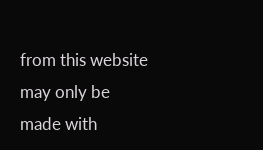from this website may only be made with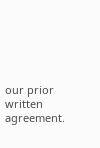our prior written agreement.